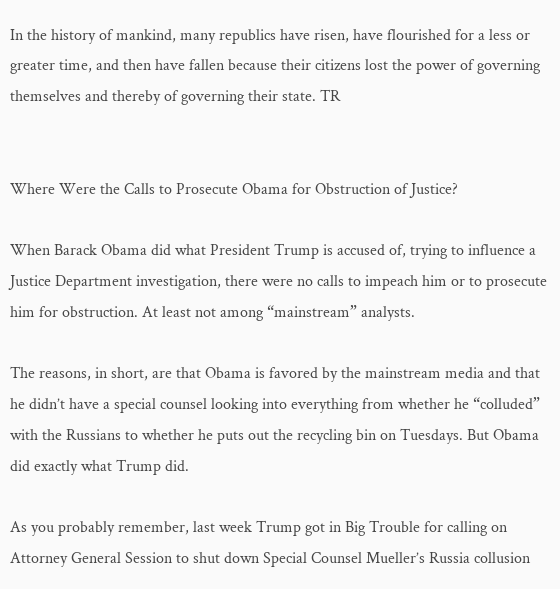In the history of mankind, many republics have risen, have flourished for a less or greater time, and then have fallen because their citizens lost the power of governing themselves and thereby of governing their state. TR


Where Were the Calls to Prosecute Obama for Obstruction of Justice?

When Barack Obama did what President Trump is accused of, trying to influence a Justice Department investigation, there were no calls to impeach him or to prosecute him for obstruction. At least not among “mainstream” analysts.

The reasons, in short, are that Obama is favored by the mainstream media and that he didn’t have a special counsel looking into everything from whether he “colluded” with the Russians to whether he puts out the recycling bin on Tuesdays. But Obama did exactly what Trump did.

As you probably remember, last week Trump got in Big Trouble for calling on Attorney General Session to shut down Special Counsel Mueller’s Russia collusion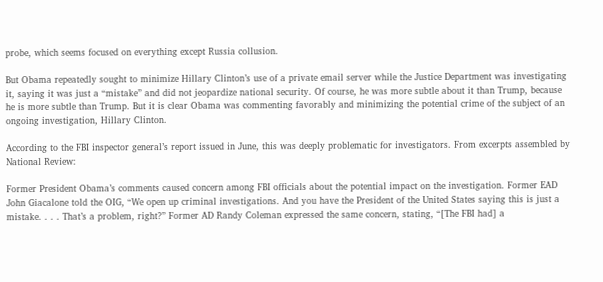probe, which seems focused on everything except Russia collusion.

But Obama repeatedly sought to minimize Hillary Clinton’s use of a private email server while the Justice Department was investigating it, saying it was just a “mistake” and did not jeopardize national security. Of course, he was more subtle about it than Trump, because he is more subtle than Trump. But it is clear Obama was commenting favorably and minimizing the potential crime of the subject of an ongoing investigation, Hillary Clinton.

According to the FBI inspector general’s report issued in June, this was deeply problematic for investigators. From excerpts assembled by National Review:

Former President Obama’s comments caused concern among FBI officials about the potential impact on the investigation. Former EAD John Giacalone told the OIG, “We open up criminal investigations. And you have the President of the United States saying this is just a mistake. . . . That’s a problem, right?” Former AD Randy Coleman expressed the same concern, stating, “[The FBI had] a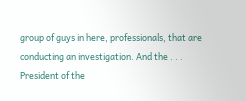group of guys in here, professionals, that are conducting an investigation. And the . . . President of the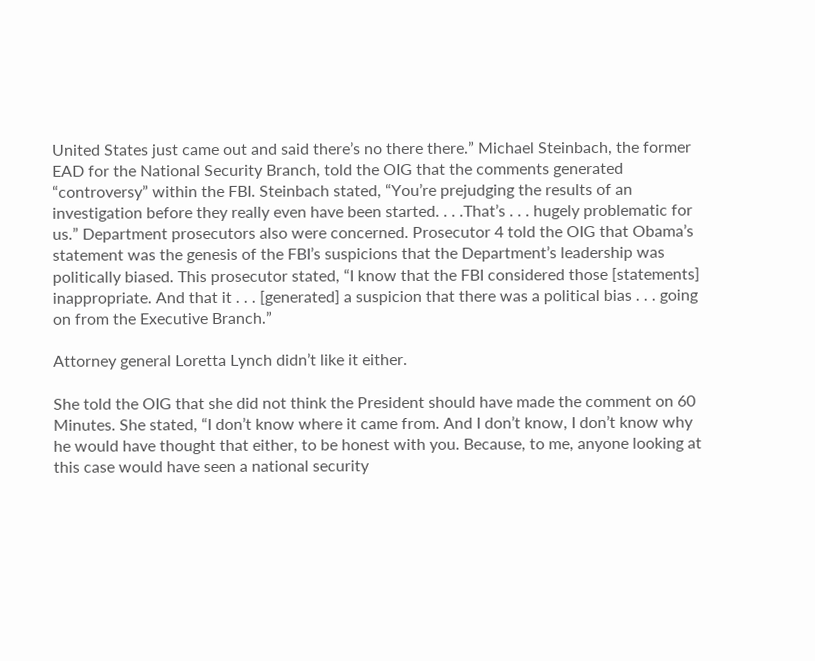United States just came out and said there’s no there there.” Michael Steinbach, the former EAD for the National Security Branch, told the OIG that the comments generated “controversy” within the FBI. Steinbach stated, “You’re prejudging the results of an investigation before they really even have been started. . . .That’s . . . hugely problematic for us.” Department prosecutors also were concerned. Prosecutor 4 told the OIG that Obama’s statement was the genesis of the FBI’s suspicions that the Department’s leadership was politically biased. This prosecutor stated, “I know that the FBI considered those [statements] inappropriate. And that it . . . [generated] a suspicion that there was a political bias . . . going on from the Executive Branch.”

Attorney general Loretta Lynch didn’t like it either.

She told the OIG that she did not think the President should have made the comment on 60 Minutes. She stated, “I don’t know where it came from. And I don’t know, I don’t know why he would have thought that either, to be honest with you. Because, to me, anyone looking at this case would have seen a national security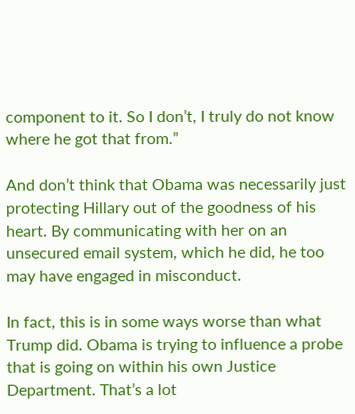component to it. So I don’t, I truly do not know where he got that from.”

And don’t think that Obama was necessarily just protecting Hillary out of the goodness of his heart. By communicating with her on an unsecured email system, which he did, he too may have engaged in misconduct.

In fact, this is in some ways worse than what Trump did. Obama is trying to influence a probe that is going on within his own Justice Department. That’s a lot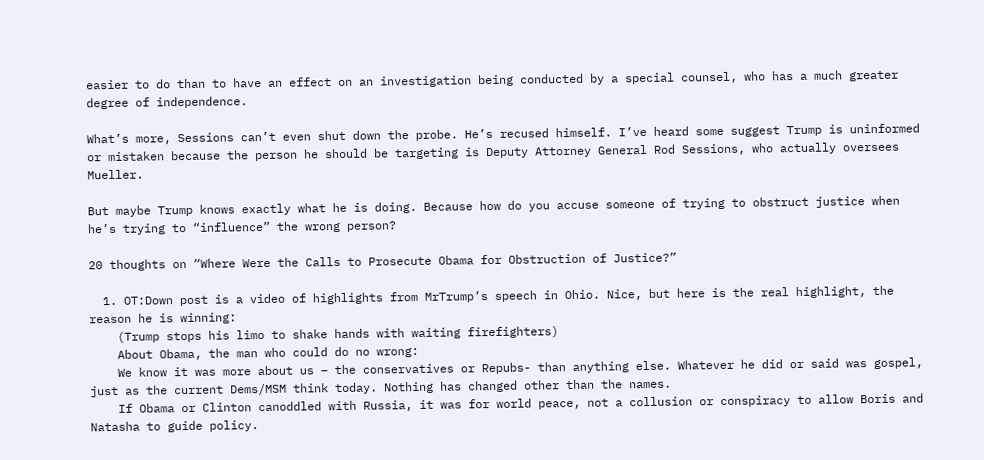easier to do than to have an effect on an investigation being conducted by a special counsel, who has a much greater degree of independence.

What’s more, Sessions can’t even shut down the probe. He’s recused himself. I’ve heard some suggest Trump is uninformed or mistaken because the person he should be targeting is Deputy Attorney General Rod Sessions, who actually oversees Mueller.

But maybe Trump knows exactly what he is doing. Because how do you accuse someone of trying to obstruct justice when he’s trying to “influence” the wrong person?

20 thoughts on “Where Were the Calls to Prosecute Obama for Obstruction of Justice?”

  1. OT:Down post is a video of highlights from MrTrump’s speech in Ohio. Nice, but here is the real highlight, the reason he is winning:
    (Trump stops his limo to shake hands with waiting firefighters)
    About Obama, the man who could do no wrong:
    We know it was more about us – the conservatives or Repubs- than anything else. Whatever he did or said was gospel, just as the current Dems/MSM think today. Nothing has changed other than the names.
    If Obama or Clinton canoddled with Russia, it was for world peace, not a collusion or conspiracy to allow Boris and Natasha to guide policy.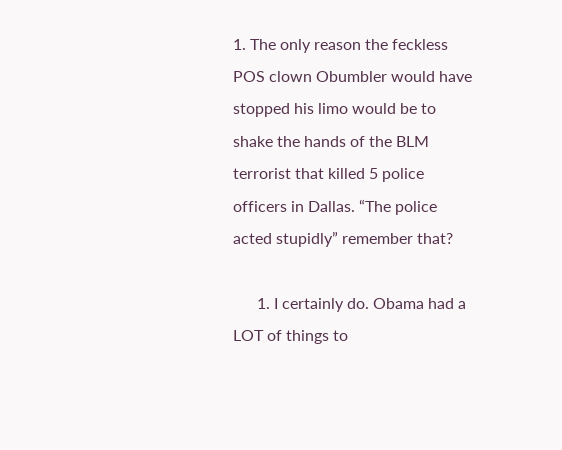1. The only reason the feckless POS clown Obumbler would have stopped his limo would be to shake the hands of the BLM terrorist that killed 5 police officers in Dallas. “The police acted stupidly” remember that?

      1. I certainly do. Obama had a LOT of things to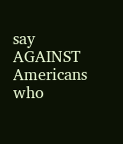say AGAINST Americans who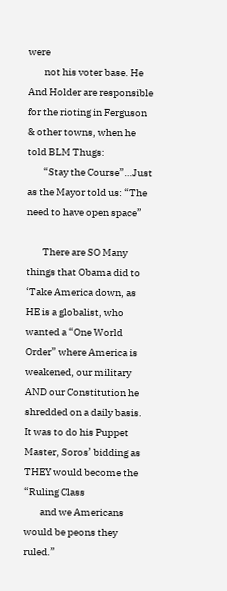were
        not his voter base. He And Holder are responsible for the rioting in Ferguson & other towns, when he told BLM Thugs:
        “Stay the Course”…Just as the Mayor told us: “The need to have open space”

        There are SO Many things that Obama did to ‘Take America down, as HE is a globalist, who wanted a “One World Order” where America is weakened, our military AND our Constitution he shredded on a daily basis. It was to do his Puppet Master, Soros’ bidding as THEY would become the “Ruling Class
        and we Americans would be peons they ruled.”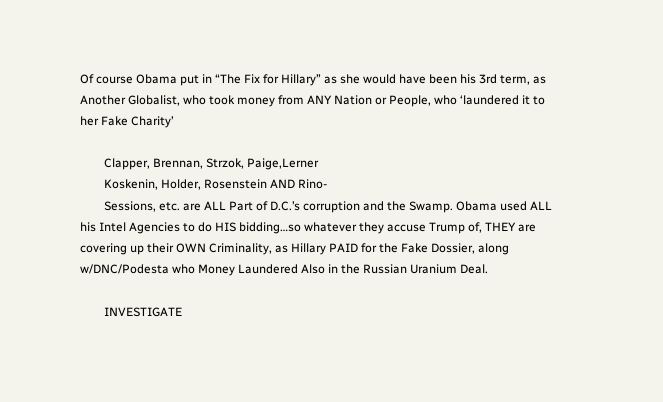Of course Obama put in “The Fix for Hillary” as she would have been his 3rd term, as Another Globalist, who took money from ANY Nation or People, who ‘laundered it to her Fake Charity’

        Clapper, Brennan, Strzok, Paige,Lerner
        Koskenin, Holder, Rosenstein AND Rino-
        Sessions, etc. are ALL Part of D.C.’s corruption and the Swamp. Obama used ALL his Intel Agencies to do HIS bidding…so whatever they accuse Trump of, THEY are covering up their OWN Criminality, as Hillary PAID for the Fake Dossier, along w/DNC/Podesta who Money Laundered Also in the Russian Uranium Deal.

        INVESTIGATE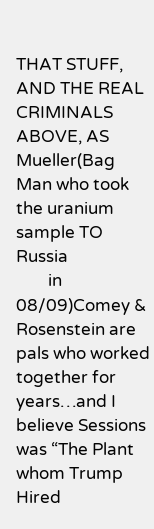THAT STUFF, AND THE REAL CRIMINALS ABOVE, AS Mueller(Bag Man who took the uranium sample TO Russia
        in 08/09)Comey & Rosenstein are pals who worked together for years…and I believe Sessions was “The Plant whom Trump Hired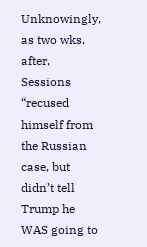Unknowingly, as two wks. after, Sessions “recused himself from the Russian case, but didn’t tell Trump he WAS going to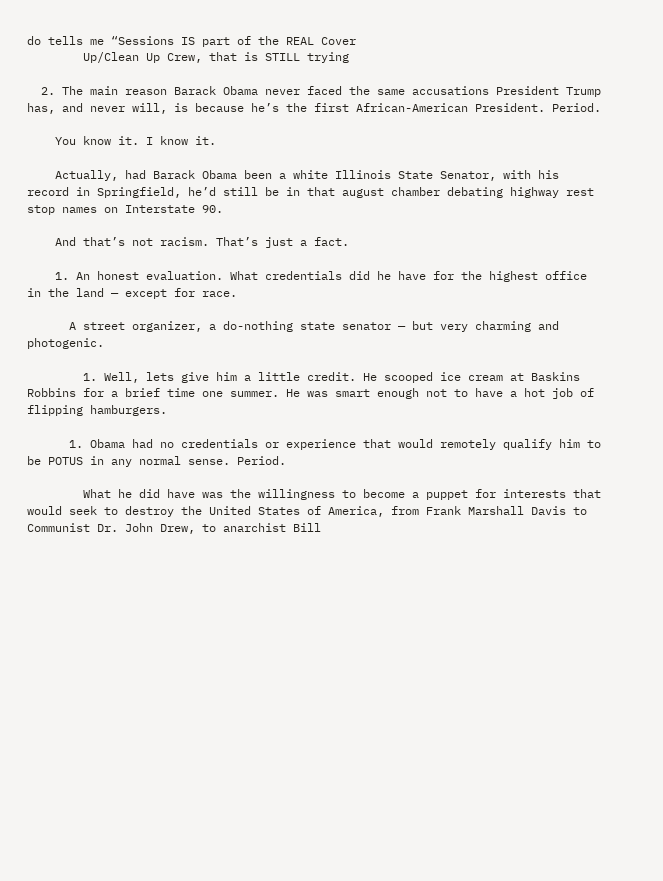do tells me “Sessions IS part of the REAL Cover
        Up/Clean Up Crew, that is STILL trying

  2. The main reason Barack Obama never faced the same accusations President Trump has, and never will, is because he’s the first African-American President. Period.

    You know it. I know it.

    Actually, had Barack Obama been a white Illinois State Senator, with his record in Springfield, he’d still be in that august chamber debating highway rest stop names on Interstate 90.

    And that’s not racism. That’s just a fact.

    1. An honest evaluation. What credentials did he have for the highest office in the land — except for race.

      A street organizer, a do-nothing state senator — but very charming and photogenic.

        1. Well, lets give him a little credit. He scooped ice cream at Baskins Robbins for a brief time one summer. He was smart enough not to have a hot job of flipping hamburgers.

      1. Obama had no credentials or experience that would remotely qualify him to be POTUS in any normal sense. Period.

        What he did have was the willingness to become a puppet for interests that would seek to destroy the United States of America, from Frank Marshall Davis to Communist Dr. John Drew, to anarchist Bill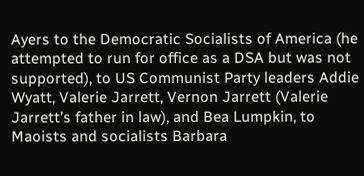Ayers to the Democratic Socialists of America (he attempted to run for office as a DSA but was not supported), to US Communist Party leaders Addie Wyatt, Valerie Jarrett, Vernon Jarrett (Valerie Jarrett’s father in law), and Bea Lumpkin, to Maoists and socialists Barbara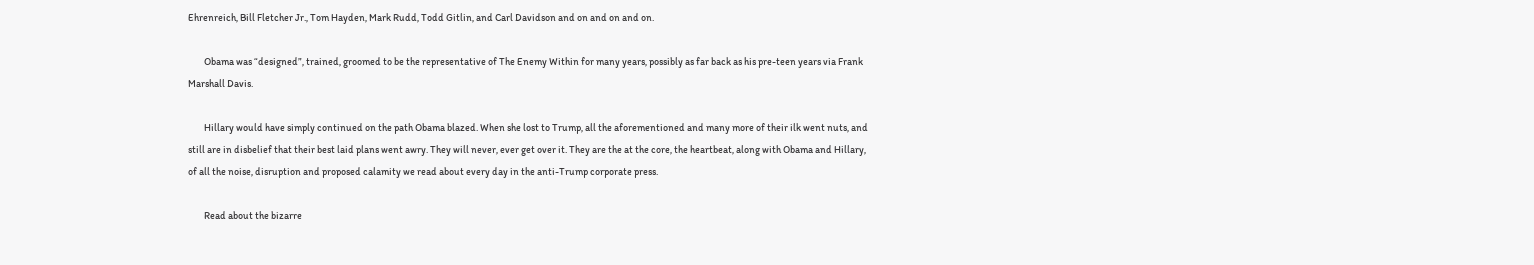Ehrenreich, Bill Fletcher Jr., Tom Hayden, Mark Rudd, Todd Gitlin, and Carl Davidson and on and on and on.

        Obama was “designed”, trained, groomed to be the representative of The Enemy Within for many years, possibly as far back as his pre-teen years via Frank Marshall Davis.

        Hillary would have simply continued on the path Obama blazed. When she lost to Trump, all the aforementioned and many more of their ilk went nuts, and still are in disbelief that their best laid plans went awry. They will never, ever get over it. They are the at the core, the heartbeat, along with Obama and Hillary, of all the noise, disruption and proposed calamity we read about every day in the anti-Trump corporate press.

        Read about the bizarre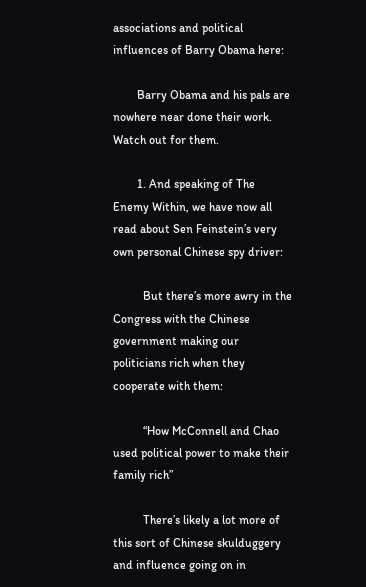associations and political influences of Barry Obama here:

        Barry Obama and his pals are nowhere near done their work. Watch out for them.

        1. And speaking of The Enemy Within, we have now all read about Sen Feinstein’s very own personal Chinese spy driver:

          But there’s more awry in the Congress with the Chinese government making our politicians rich when they cooperate with them:

          “How McConnell and Chao used political power to make their family rich”

          There’s likely a lot more of this sort of Chinese skulduggery and influence going on in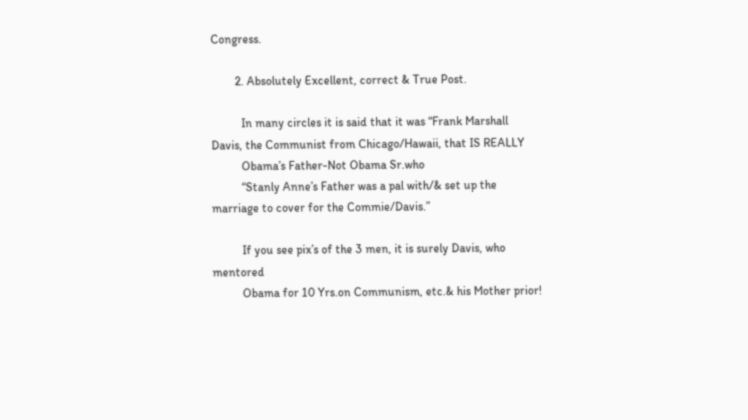Congress.

        2. Absolutely Excellent, correct & True Post.

          In many circles it is said that it was “Frank Marshall Davis, the Communist from Chicago/Hawaii, that IS REALLY
          Obama’s Father-Not Obama Sr.who
          “Stanly Anne’s Father was a pal with/& set up the marriage to cover for the Commie/Davis.”

          If you see pix’s of the 3 men, it is surely Davis, who mentored
          Obama for 10 Yrs.on Communism, etc.& his Mother prior!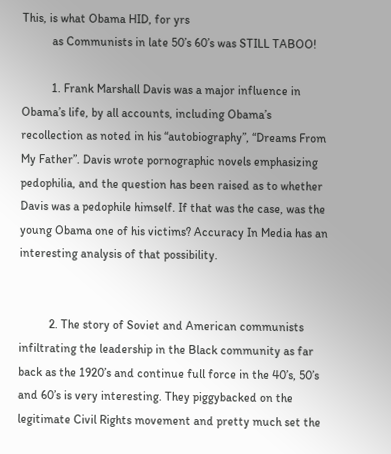This, is what Obama HID, for yrs
          as Communists in late 50’s 60’s was STILL TABOO!

          1. Frank Marshall Davis was a major influence in Obama’s life, by all accounts, including Obama’s recollection as noted in his “autobiography”, “Dreams From My Father”. Davis wrote pornographic novels emphasizing pedophilia, and the question has been raised as to whether Davis was a pedophile himself. If that was the case, was the young Obama one of his victims? Accuracy In Media has an interesting analysis of that possibility.


          2. The story of Soviet and American communists infiltrating the leadership in the Black community as far back as the 1920’s and continue full force in the 40’s, 50’s and 60’s is very interesting. They piggybacked on the legitimate Civil Rights movement and pretty much set the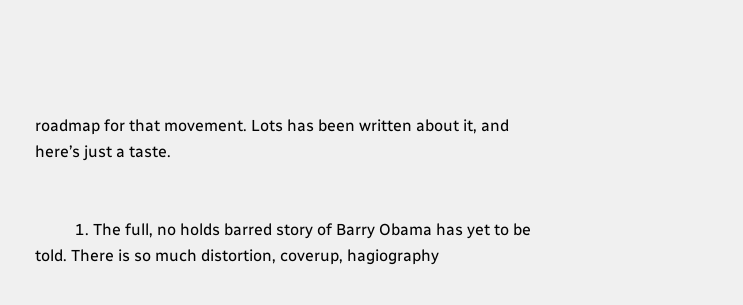roadmap for that movement. Lots has been written about it, and here’s just a taste.


          1. The full, no holds barred story of Barry Obama has yet to be told. There is so much distortion, coverup, hagiography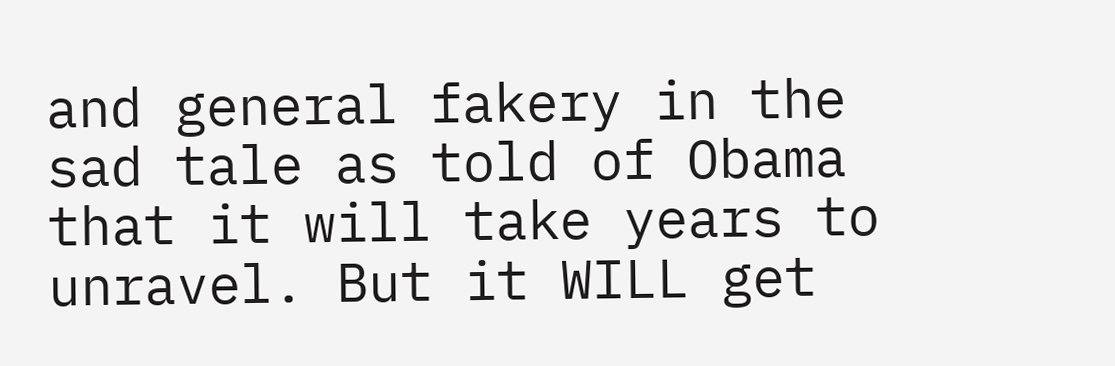and general fakery in the sad tale as told of Obama that it will take years to unravel. But it WILL get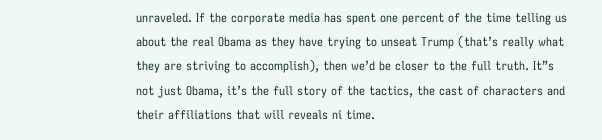unraveled. If the corporate media has spent one percent of the time telling us about the real Obama as they have trying to unseat Trump (that’s really what they are striving to accomplish), then we’d be closer to the full truth. It”s not just Obama, it’s the full story of the tactics, the cast of characters and their affiliations that will reveals ni time.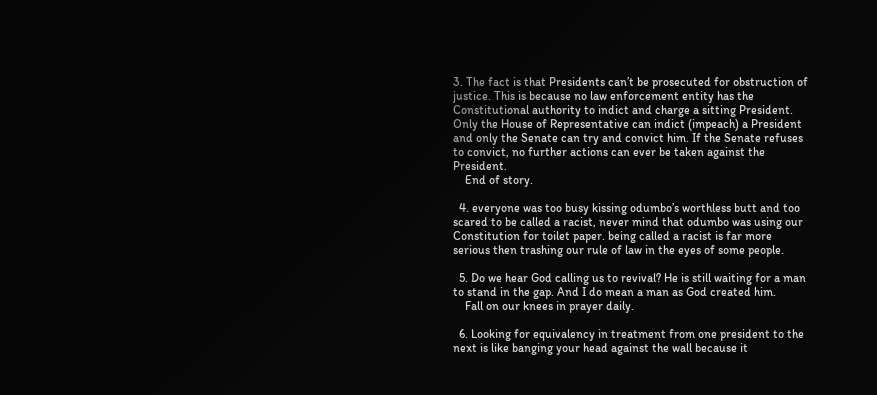3. The fact is that Presidents can’t be prosecuted for obstruction of justice. This is because no law enforcement entity has the Constitutional authority to indict and charge a sitting President. Only the House of Representative can indict (impeach) a President and only the Senate can try and convict him. If the Senate refuses to convict, no further actions can ever be taken against the President.
    End of story.

  4. everyone was too busy kissing odumbo’s worthless butt and too scared to be called a racist, never mind that odumbo was using our Constitution for toilet paper. being called a racist is far more serious then trashing our rule of law in the eyes of some people.

  5. Do we hear God calling us to revival? He is still waiting for a man to stand in the gap. And I do mean a man as God created him.
    Fall on our knees in prayer daily.

  6. Looking for equivalency in treatment from one president to the next is like banging your head against the wall because it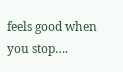feels good when you stop….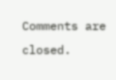Comments are closed.